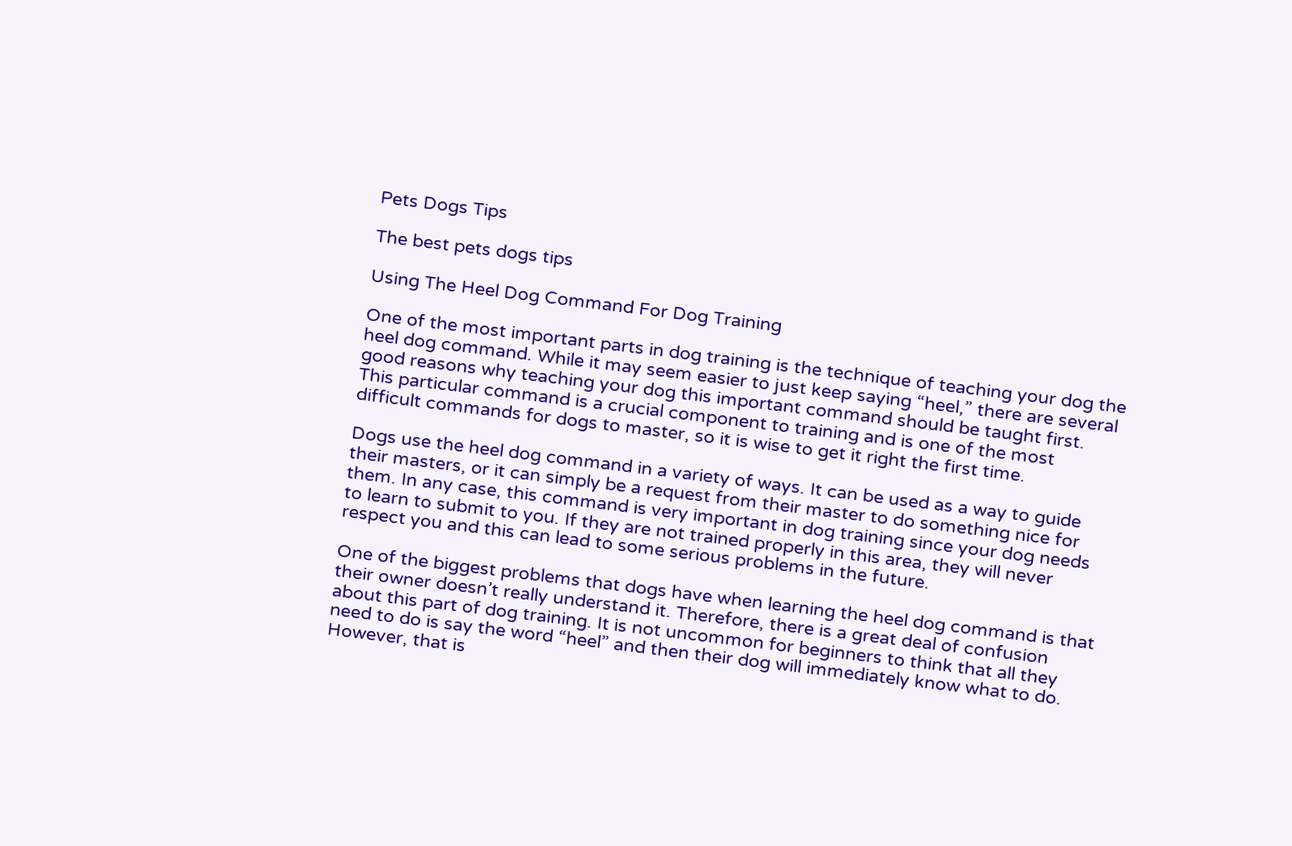Pets Dogs Tips

The best pets dogs tips

Using The Heel Dog Command For Dog Training

One of the most important parts in dog training is the technique of teaching your dog the heel dog command. While it may seem easier to just keep saying “heel,” there are several good reasons why teaching your dog this important command should be taught first. This particular command is a crucial component to training and is one of the most difficult commands for dogs to master, so it is wise to get it right the first time.

Dogs use the heel dog command in a variety of ways. It can be used as a way to guide their masters, or it can simply be a request from their master to do something nice for them. In any case, this command is very important in dog training since your dog needs to learn to submit to you. If they are not trained properly in this area, they will never respect you and this can lead to some serious problems in the future.

One of the biggest problems that dogs have when learning the heel dog command is that their owner doesn’t really understand it. Therefore, there is a great deal of confusion about this part of dog training. It is not uncommon for beginners to think that all they need to do is say the word “heel” and then their dog will immediately know what to do. However, that is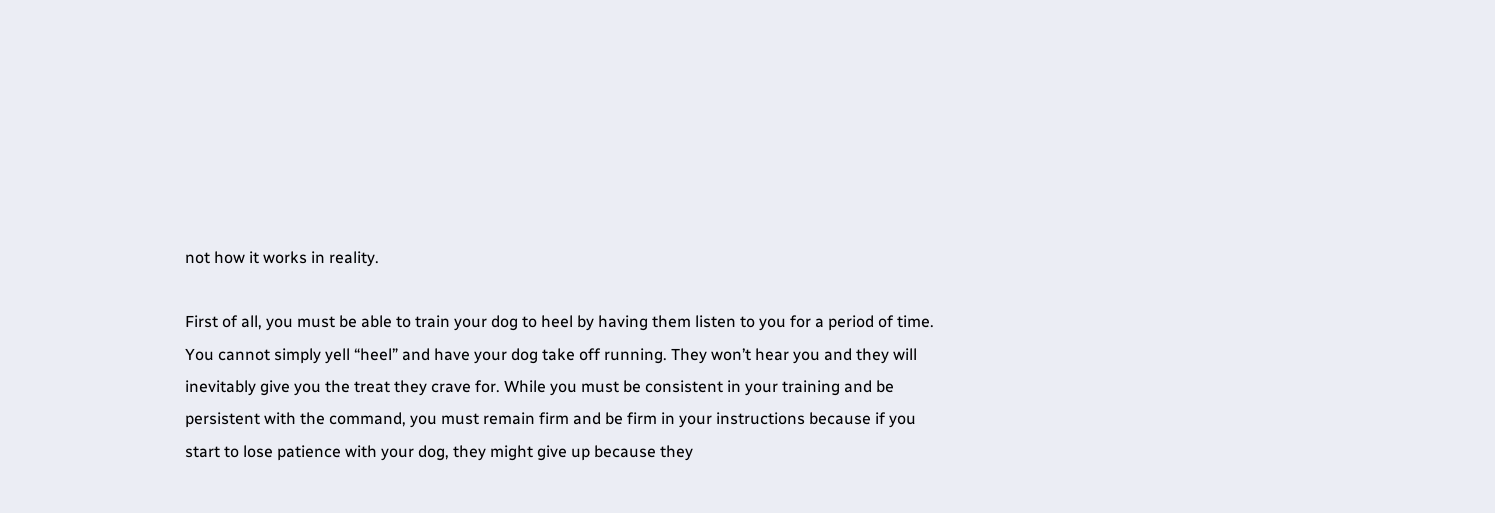not how it works in reality.

First of all, you must be able to train your dog to heel by having them listen to you for a period of time. You cannot simply yell “heel” and have your dog take off running. They won’t hear you and they will inevitably give you the treat they crave for. While you must be consistent in your training and be persistent with the command, you must remain firm and be firm in your instructions because if you start to lose patience with your dog, they might give up because they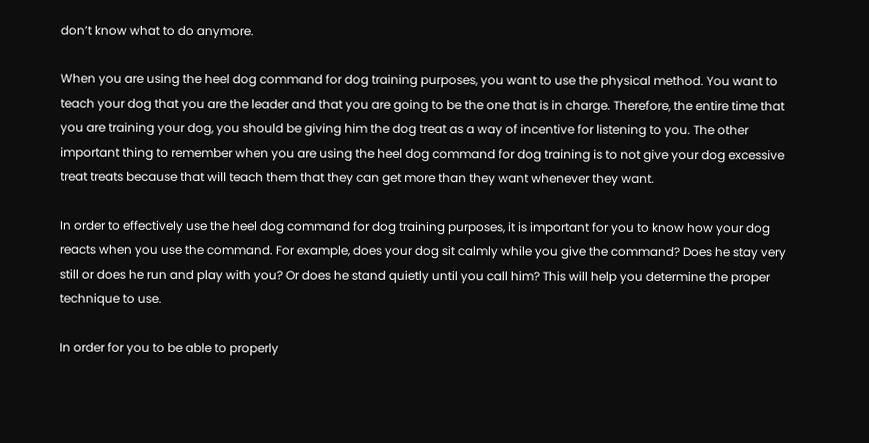don’t know what to do anymore.

When you are using the heel dog command for dog training purposes, you want to use the physical method. You want to teach your dog that you are the leader and that you are going to be the one that is in charge. Therefore, the entire time that you are training your dog, you should be giving him the dog treat as a way of incentive for listening to you. The other important thing to remember when you are using the heel dog command for dog training is to not give your dog excessive treat treats because that will teach them that they can get more than they want whenever they want.

In order to effectively use the heel dog command for dog training purposes, it is important for you to know how your dog reacts when you use the command. For example, does your dog sit calmly while you give the command? Does he stay very still or does he run and play with you? Or does he stand quietly until you call him? This will help you determine the proper technique to use.

In order for you to be able to properly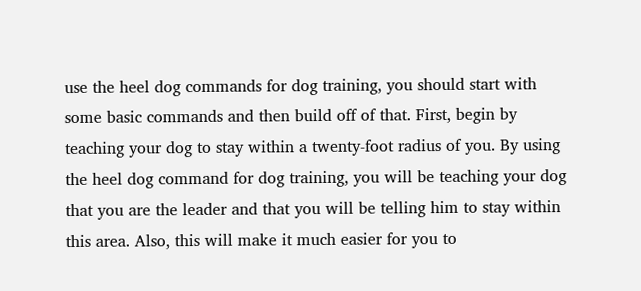use the heel dog commands for dog training, you should start with some basic commands and then build off of that. First, begin by teaching your dog to stay within a twenty-foot radius of you. By using the heel dog command for dog training, you will be teaching your dog that you are the leader and that you will be telling him to stay within this area. Also, this will make it much easier for you to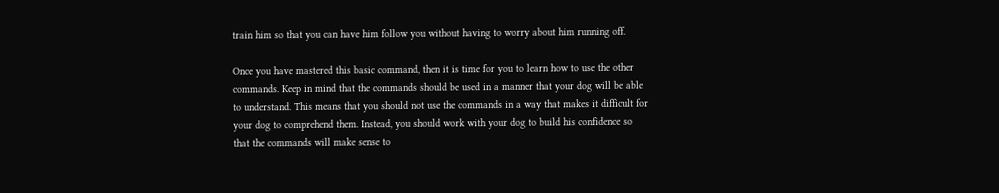train him so that you can have him follow you without having to worry about him running off.

Once you have mastered this basic command, then it is time for you to learn how to use the other commands. Keep in mind that the commands should be used in a manner that your dog will be able to understand. This means that you should not use the commands in a way that makes it difficult for your dog to comprehend them. Instead, you should work with your dog to build his confidence so that the commands will make sense to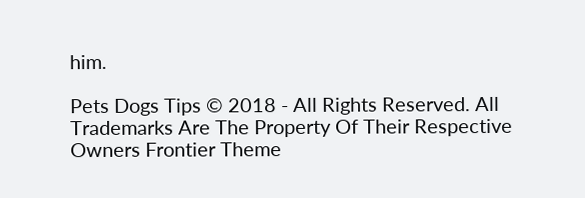him.

Pets Dogs Tips © 2018 - All Rights Reserved. All Trademarks Are The Property Of Their Respective Owners Frontier Theme